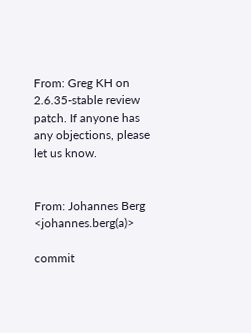From: Greg KH on
2.6.35-stable review patch. If anyone has any objections, please let us know.


From: Johannes Berg <johannes.berg(a)>

commit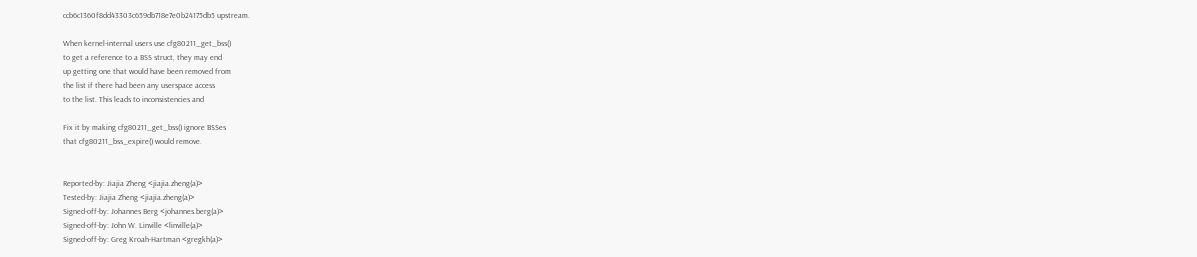ccb6c1360f8dd43303c659db718e7e0b24175db5 upstream.

When kernel-internal users use cfg80211_get_bss()
to get a reference to a BSS struct, they may end
up getting one that would have been removed from
the list if there had been any userspace access
to the list. This leads to inconsistencies and

Fix it by making cfg80211_get_bss() ignore BSSes
that cfg80211_bss_expire() would remove.


Reported-by: Jiajia Zheng <jiajia.zheng(a)>
Tested-by: Jiajia Zheng <jiajia.zheng(a)>
Signed-off-by: Johannes Berg <johannes.berg(a)>
Signed-off-by: John W. Linville <linville(a)>
Signed-off-by: Greg Kroah-Hartman <gregkh(a)>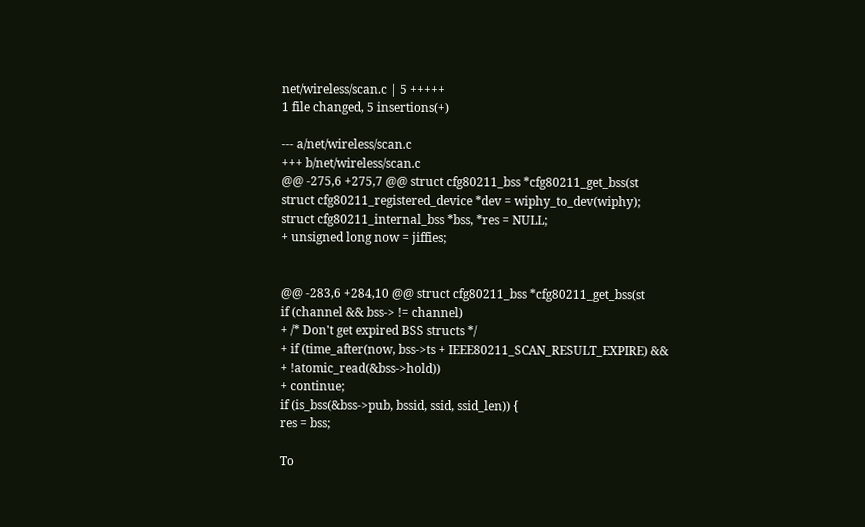net/wireless/scan.c | 5 +++++
1 file changed, 5 insertions(+)

--- a/net/wireless/scan.c
+++ b/net/wireless/scan.c
@@ -275,6 +275,7 @@ struct cfg80211_bss *cfg80211_get_bss(st
struct cfg80211_registered_device *dev = wiphy_to_dev(wiphy);
struct cfg80211_internal_bss *bss, *res = NULL;
+ unsigned long now = jiffies;


@@ -283,6 +284,10 @@ struct cfg80211_bss *cfg80211_get_bss(st
if (channel && bss-> != channel)
+ /* Don't get expired BSS structs */
+ if (time_after(now, bss->ts + IEEE80211_SCAN_RESULT_EXPIRE) &&
+ !atomic_read(&bss->hold))
+ continue;
if (is_bss(&bss->pub, bssid, ssid, ssid_len)) {
res = bss;

To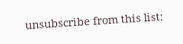unsubscribe from this list: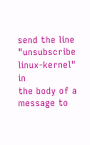send the line "unsubscribe linux-kernel" in
the body of a message to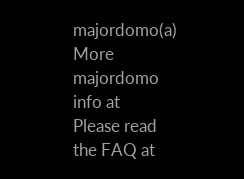majordomo(a)
More majordomo info at
Please read the FAQ at